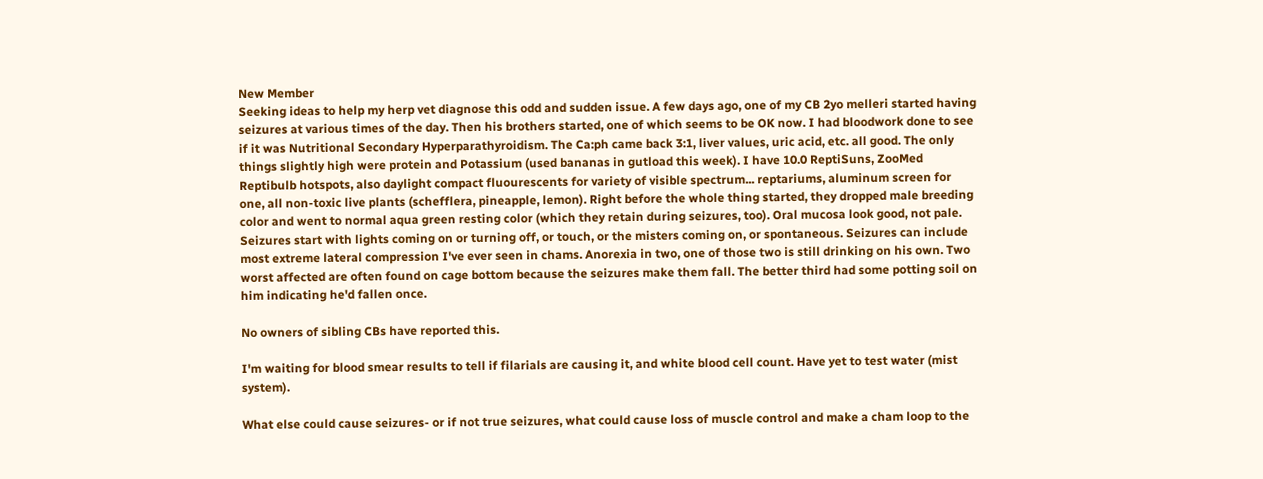New Member
Seeking ideas to help my herp vet diagnose this odd and sudden issue. A few days ago, one of my CB 2yo melleri started having seizures at various times of the day. Then his brothers started, one of which seems to be OK now. I had bloodwork done to see if it was Nutritional Secondary Hyperparathyroidism. The Ca:ph came back 3:1, liver values, uric acid, etc. all good. The only things slightly high were protein and Potassium (used bananas in gutload this week). I have 10.0 ReptiSuns, ZooMed Reptibulb hotspots, also daylight compact fluourescents for variety of visible spectrum... reptariums, aluminum screen for one, all non-toxic live plants (schefflera, pineapple, lemon). Right before the whole thing started, they dropped male breeding color and went to normal aqua green resting color (which they retain during seizures, too). Oral mucosa look good, not pale. Seizures start with lights coming on or turning off, or touch, or the misters coming on, or spontaneous. Seizures can include most extreme lateral compression I've ever seen in chams. Anorexia in two, one of those two is still drinking on his own. Two worst affected are often found on cage bottom because the seizures make them fall. The better third had some potting soil on him indicating he'd fallen once.

No owners of sibling CBs have reported this.

I'm waiting for blood smear results to tell if filarials are causing it, and white blood cell count. Have yet to test water (mist system).

What else could cause seizures- or if not true seizures, what could cause loss of muscle control and make a cham loop to the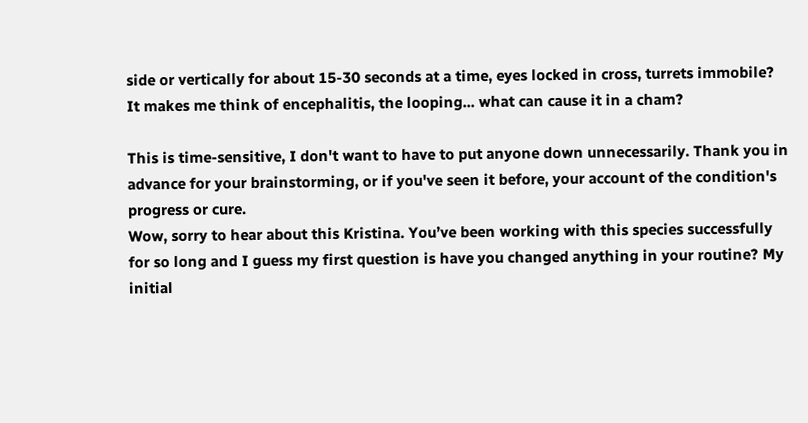side or vertically for about 15-30 seconds at a time, eyes locked in cross, turrets immobile? It makes me think of encephalitis, the looping... what can cause it in a cham?

This is time-sensitive, I don't want to have to put anyone down unnecessarily. Thank you in advance for your brainstorming, or if you've seen it before, your account of the condition's progress or cure.
Wow, sorry to hear about this Kristina. You’ve been working with this species successfully for so long and I guess my first question is have you changed anything in your routine? My initial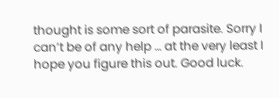thought is some sort of parasite. Sorry I can’t be of any help … at the very least I hope you figure this out. Good luck.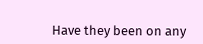Have they been on any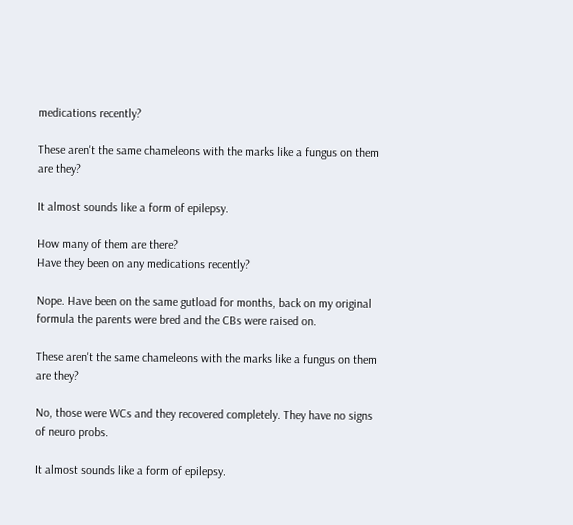medications recently?

These aren't the same chameleons with the marks like a fungus on them are they?

It almost sounds like a form of epilepsy.

How many of them are there?
Have they been on any medications recently?

Nope. Have been on the same gutload for months, back on my original formula the parents were bred and the CBs were raised on.

These aren't the same chameleons with the marks like a fungus on them are they?

No, those were WCs and they recovered completely. They have no signs of neuro probs.

It almost sounds like a form of epilepsy.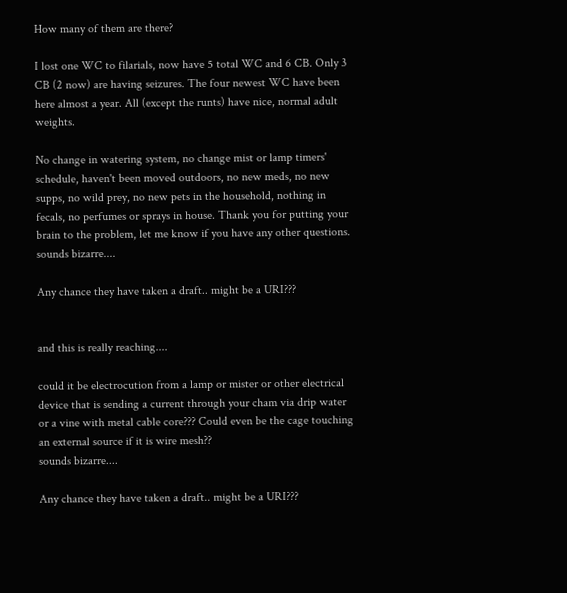How many of them are there?

I lost one WC to filarials, now have 5 total WC and 6 CB. Only 3 CB (2 now) are having seizures. The four newest WC have been here almost a year. All (except the runts) have nice, normal adult weights.

No change in watering system, no change mist or lamp timers' schedule, haven't been moved outdoors, no new meds, no new supps, no wild prey, no new pets in the household, nothing in fecals, no perfumes or sprays in house. Thank you for putting your brain to the problem, let me know if you have any other questions.
sounds bizarre....

Any chance they have taken a draft.. might be a URI???


and this is really reaching....

could it be electrocution from a lamp or mister or other electrical device that is sending a current through your cham via drip water or a vine with metal cable core??? Could even be the cage touching an external source if it is wire mesh??
sounds bizarre....

Any chance they have taken a draft.. might be a URI???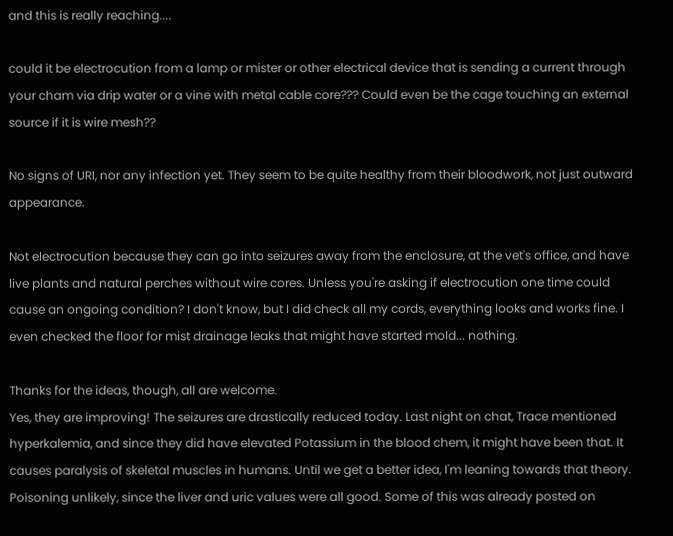and this is really reaching....

could it be electrocution from a lamp or mister or other electrical device that is sending a current through your cham via drip water or a vine with metal cable core??? Could even be the cage touching an external source if it is wire mesh??

No signs of URI, nor any infection yet. They seem to be quite healthy from their bloodwork, not just outward appearance.

Not electrocution because they can go into seizures away from the enclosure, at the vet's office, and have live plants and natural perches without wire cores. Unless you're asking if electrocution one time could cause an ongoing condition? I don't know, but I did check all my cords, everything looks and works fine. I even checked the floor for mist drainage leaks that might have started mold... nothing.

Thanks for the ideas, though, all are welcome.
Yes, they are improving! The seizures are drastically reduced today. Last night on chat, Trace mentioned hyperkalemia, and since they did have elevated Potassium in the blood chem, it might have been that. It causes paralysis of skeletal muscles in humans. Until we get a better idea, I'm leaning towards that theory. Poisoning unlikely, since the liver and uric values were all good. Some of this was already posted on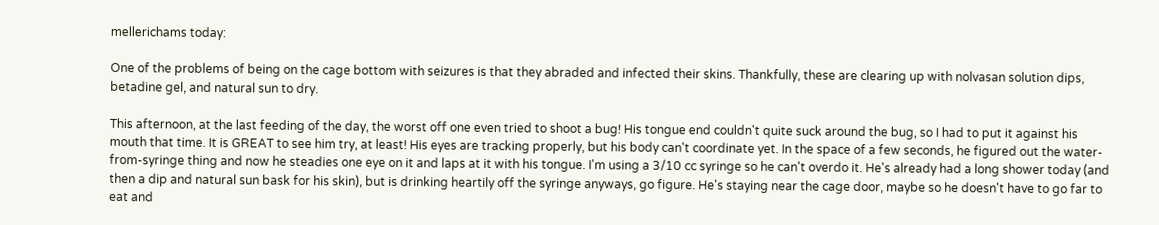mellerichams today:

One of the problems of being on the cage bottom with seizures is that they abraded and infected their skins. Thankfully, these are clearing up with nolvasan solution dips, betadine gel, and natural sun to dry.

This afternoon, at the last feeding of the day, the worst off one even tried to shoot a bug! His tongue end couldn't quite suck around the bug, so I had to put it against his mouth that time. It is GREAT to see him try, at least! His eyes are tracking properly, but his body can't coordinate yet. In the space of a few seconds, he figured out the water-from-syringe thing and now he steadies one eye on it and laps at it with his tongue. I'm using a 3/10 cc syringe so he can't overdo it. He's already had a long shower today (and then a dip and natural sun bask for his skin), but is drinking heartily off the syringe anyways, go figure. He's staying near the cage door, maybe so he doesn't have to go far to eat and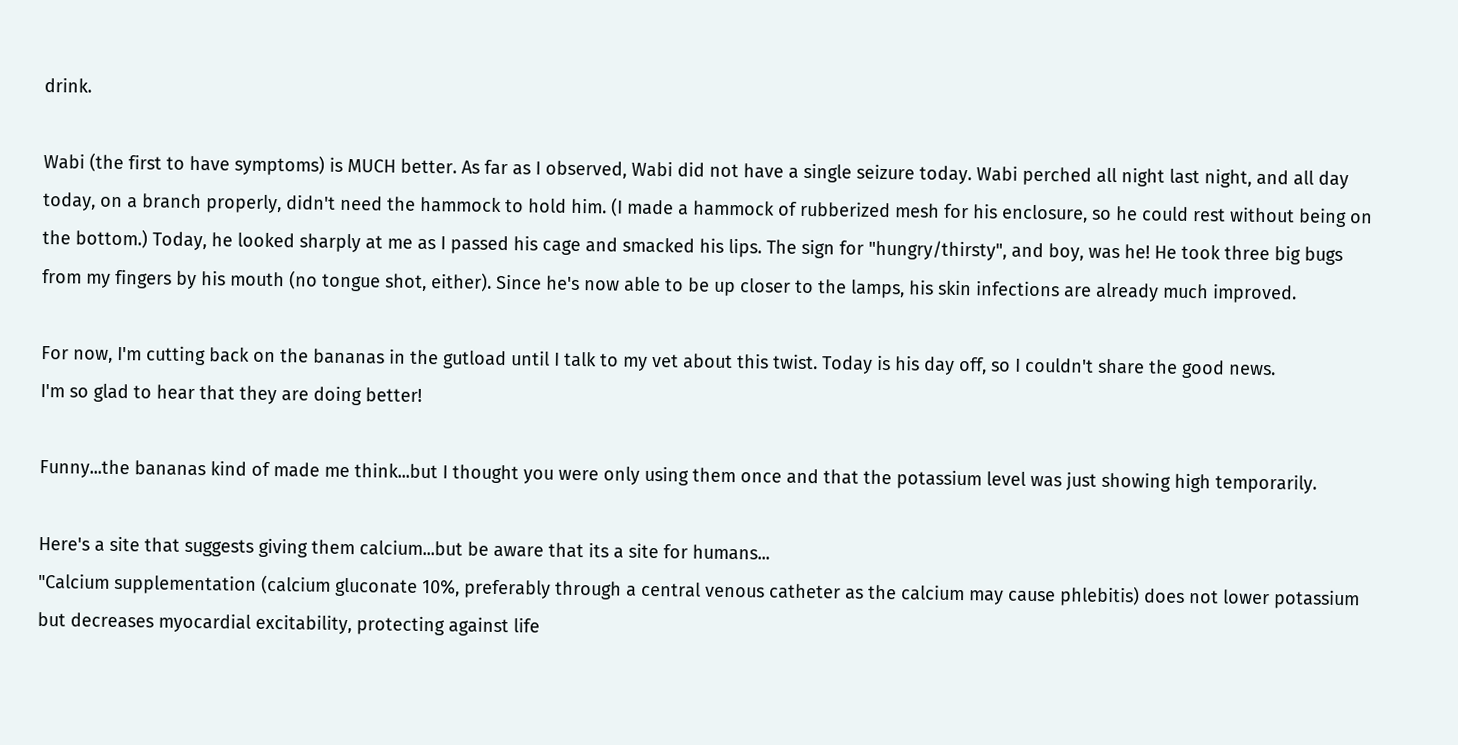drink.

Wabi (the first to have symptoms) is MUCH better. As far as I observed, Wabi did not have a single seizure today. Wabi perched all night last night, and all day today, on a branch properly, didn't need the hammock to hold him. (I made a hammock of rubberized mesh for his enclosure, so he could rest without being on the bottom.) Today, he looked sharply at me as I passed his cage and smacked his lips. The sign for "hungry/thirsty", and boy, was he! He took three big bugs from my fingers by his mouth (no tongue shot, either). Since he's now able to be up closer to the lamps, his skin infections are already much improved.

For now, I'm cutting back on the bananas in the gutload until I talk to my vet about this twist. Today is his day off, so I couldn't share the good news.
I'm so glad to hear that they are doing better!

Funny...the bananas kind of made me think...but I thought you were only using them once and that the potassium level was just showing high temporarily.

Here's a site that suggests giving them calcium...but be aware that its a site for humans...
"Calcium supplementation (calcium gluconate 10%, preferably through a central venous catheter as the calcium may cause phlebitis) does not lower potassium but decreases myocardial excitability, protecting against life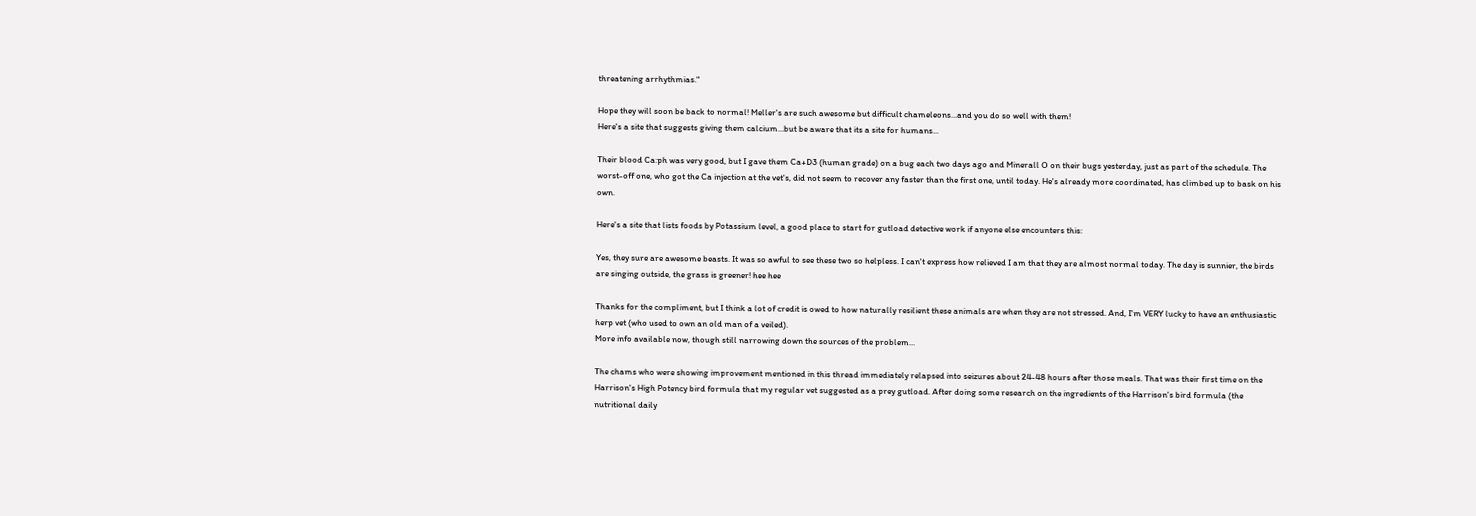threatening arrhythmias."

Hope they will soon be back to normal! Meller's are such awesome but difficult chameleons...and you do so well with them!
Here's a site that suggests giving them calcium...but be aware that its a site for humans...

Their blood Ca:ph was very good, but I gave them Ca+D3 (human grade) on a bug each two days ago and Minerall O on their bugs yesterday, just as part of the schedule. The worst-off one, who got the Ca injection at the vet's, did not seem to recover any faster than the first one, until today. He's already more coordinated, has climbed up to bask on his own.

Here's a site that lists foods by Potassium level, a good place to start for gutload detective work if anyone else encounters this:

Yes, they sure are awesome beasts. It was so awful to see these two so helpless. I can't express how relieved I am that they are almost normal today. The day is sunnier, the birds are singing outside, the grass is greener! hee hee

Thanks for the compliment, but I think a lot of credit is owed to how naturally resilient these animals are when they are not stressed. And, I'm VERY lucky to have an enthusiastic herp vet (who used to own an old man of a veiled).
More info available now, though still narrowing down the sources of the problem...

The chams who were showing improvement mentioned in this thread immediately relapsed into seizures about 24-48 hours after those meals. That was their first time on the Harrison's High Potency bird formula that my regular vet suggested as a prey gutload. After doing some research on the ingredients of the Harrison's bird formula (the nutritional daily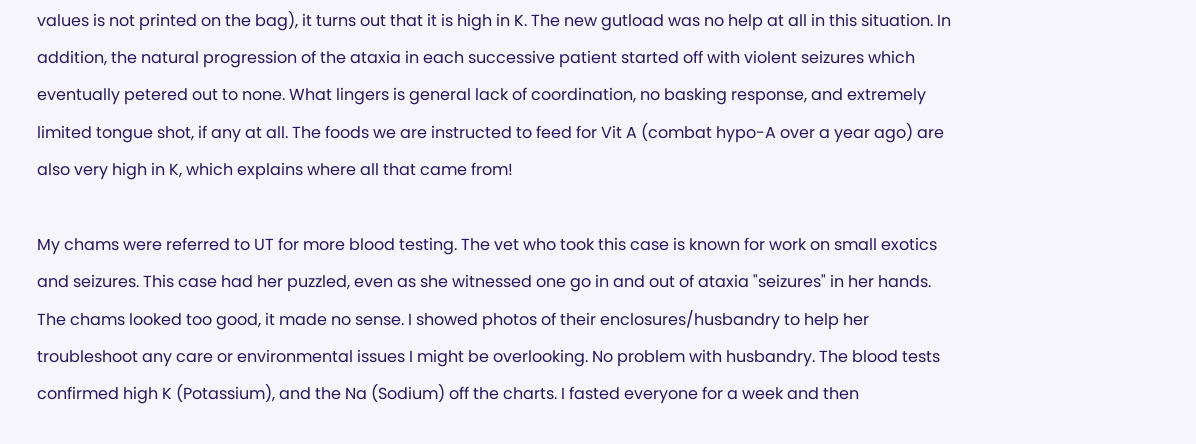values is not printed on the bag), it turns out that it is high in K. The new gutload was no help at all in this situation. In addition, the natural progression of the ataxia in each successive patient started off with violent seizures which eventually petered out to none. What lingers is general lack of coordination, no basking response, and extremely limited tongue shot, if any at all. The foods we are instructed to feed for Vit A (combat hypo-A over a year ago) are also very high in K, which explains where all that came from!

My chams were referred to UT for more blood testing. The vet who took this case is known for work on small exotics and seizures. This case had her puzzled, even as she witnessed one go in and out of ataxia "seizures" in her hands. The chams looked too good, it made no sense. I showed photos of their enclosures/husbandry to help her troubleshoot any care or environmental issues I might be overlooking. No problem with husbandry. The blood tests confirmed high K (Potassium), and the Na (Sodium) off the charts. I fasted everyone for a week and then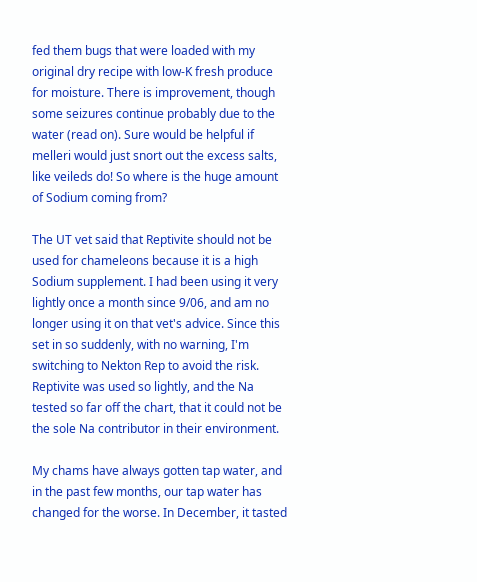fed them bugs that were loaded with my original dry recipe with low-K fresh produce for moisture. There is improvement, though some seizures continue probably due to the water (read on). Sure would be helpful if melleri would just snort out the excess salts, like veileds do! So where is the huge amount of Sodium coming from?

The UT vet said that Reptivite should not be used for chameleons because it is a high Sodium supplement. I had been using it very lightly once a month since 9/06, and am no longer using it on that vet's advice. Since this set in so suddenly, with no warning, I'm switching to Nekton Rep to avoid the risk. Reptivite was used so lightly, and the Na tested so far off the chart, that it could not be the sole Na contributor in their environment.

My chams have always gotten tap water, and in the past few months, our tap water has changed for the worse. In December, it tasted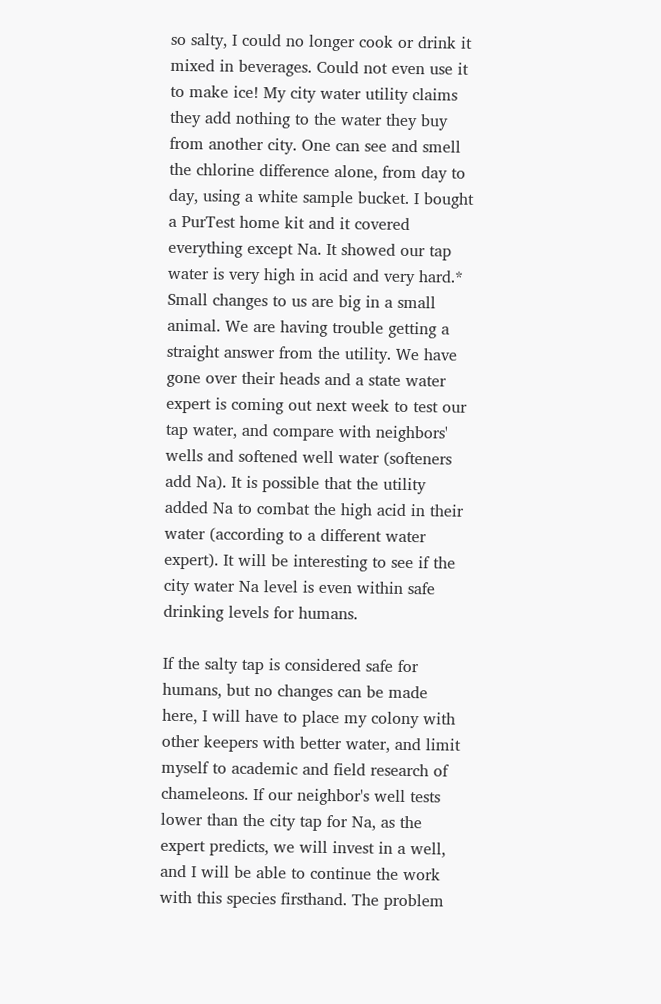so salty, I could no longer cook or drink it mixed in beverages. Could not even use it to make ice! My city water utility claims they add nothing to the water they buy from another city. One can see and smell the chlorine difference alone, from day to day, using a white sample bucket. I bought a PurTest home kit and it covered everything except Na. It showed our tap water is very high in acid and very hard.* Small changes to us are big in a small animal. We are having trouble getting a straight answer from the utility. We have gone over their heads and a state water expert is coming out next week to test our tap water, and compare with neighbors' wells and softened well water (softeners add Na). It is possible that the utility added Na to combat the high acid in their water (according to a different water expert). It will be interesting to see if the city water Na level is even within safe drinking levels for humans.

If the salty tap is considered safe for humans, but no changes can be made here, I will have to place my colony with other keepers with better water, and limit myself to academic and field research of chameleons. If our neighbor's well tests lower than the city tap for Na, as the expert predicts, we will invest in a well, and I will be able to continue the work with this species firsthand. The problem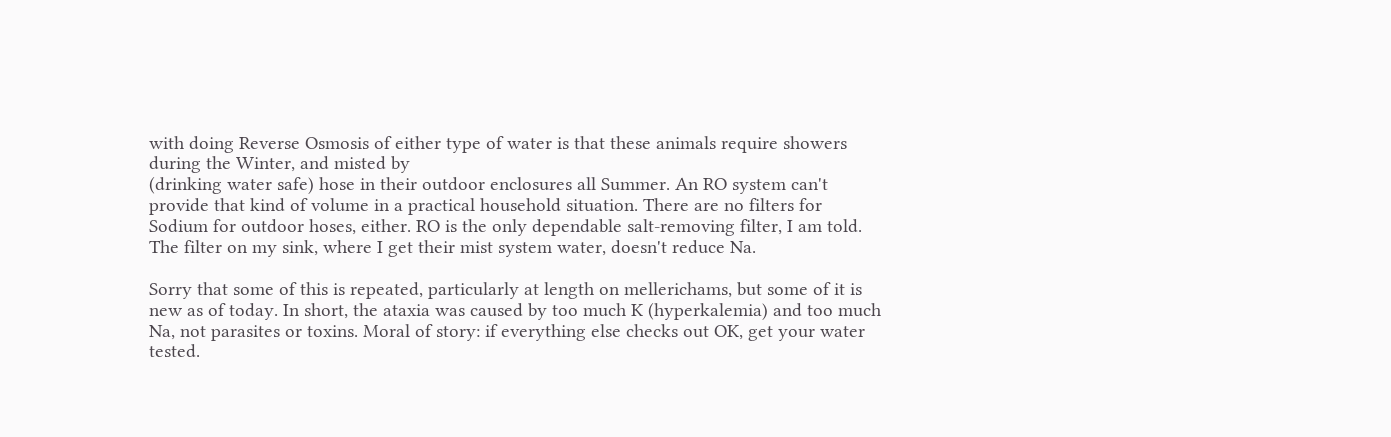with doing Reverse Osmosis of either type of water is that these animals require showers during the Winter, and misted by
(drinking water safe) hose in their outdoor enclosures all Summer. An RO system can't provide that kind of volume in a practical household situation. There are no filters for Sodium for outdoor hoses, either. RO is the only dependable salt-removing filter, I am told. The filter on my sink, where I get their mist system water, doesn't reduce Na.

Sorry that some of this is repeated, particularly at length on mellerichams, but some of it is new as of today. In short, the ataxia was caused by too much K (hyperkalemia) and too much Na, not parasites or toxins. Moral of story: if everything else checks out OK, get your water tested.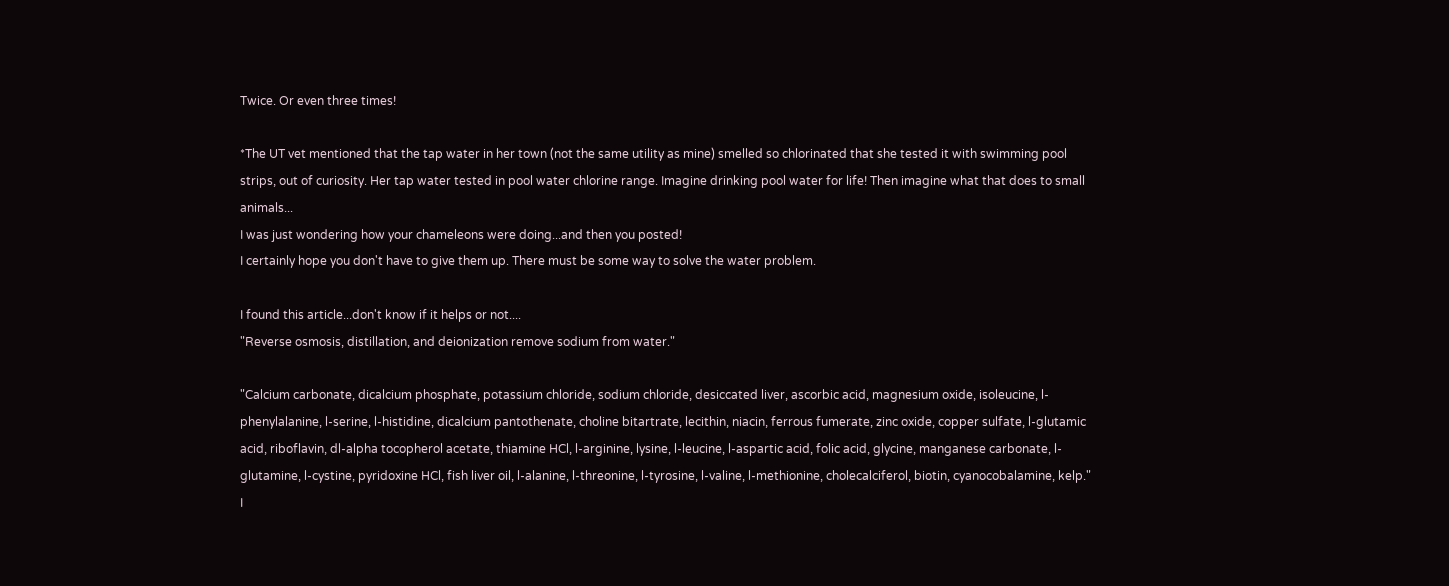Twice. Or even three times!

*The UT vet mentioned that the tap water in her town (not the same utility as mine) smelled so chlorinated that she tested it with swimming pool strips, out of curiosity. Her tap water tested in pool water chlorine range. Imagine drinking pool water for life! Then imagine what that does to small animals...
I was just wondering how your chameleons were doing...and then you posted!
I certainly hope you don't have to give them up. There must be some way to solve the water problem.

I found this article...don't know if it helps or not....
"Reverse osmosis, distillation, and deionization remove sodium from water."

"Calcium carbonate, dicalcium phosphate, potassium chloride, sodium chloride, desiccated liver, ascorbic acid, magnesium oxide, isoleucine, l-phenylalanine, l-serine, l-histidine, dicalcium pantothenate, choline bitartrate, lecithin, niacin, ferrous fumerate, zinc oxide, copper sulfate, l-glutamic acid, riboflavin, dl-alpha tocopherol acetate, thiamine HCl, l-arginine, lysine, l-leucine, l-aspartic acid, folic acid, glycine, manganese carbonate, l-glutamine, l-cystine, pyridoxine HCl, fish liver oil, l-alanine, l-threonine, l-tyrosine, l-valine, l-methionine, cholecalciferol, biotin, cyanocobalamine, kelp."
I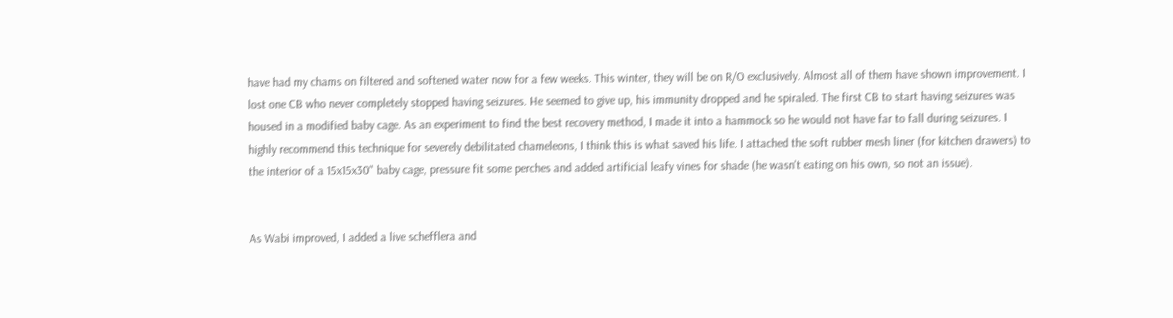have had my chams on filtered and softened water now for a few weeks. This winter, they will be on R/O exclusively. Almost all of them have shown improvement. I lost one CB who never completely stopped having seizures. He seemed to give up, his immunity dropped and he spiraled. The first CB to start having seizures was housed in a modified baby cage. As an experiment to find the best recovery method, I made it into a hammock so he would not have far to fall during seizures. I highly recommend this technique for severely debilitated chameleons, I think this is what saved his life. I attached the soft rubber mesh liner (for kitchen drawers) to the interior of a 15x15x30" baby cage, pressure fit some perches and added artificial leafy vines for shade (he wasn't eating on his own, so not an issue).


As Wabi improved, I added a live schefflera and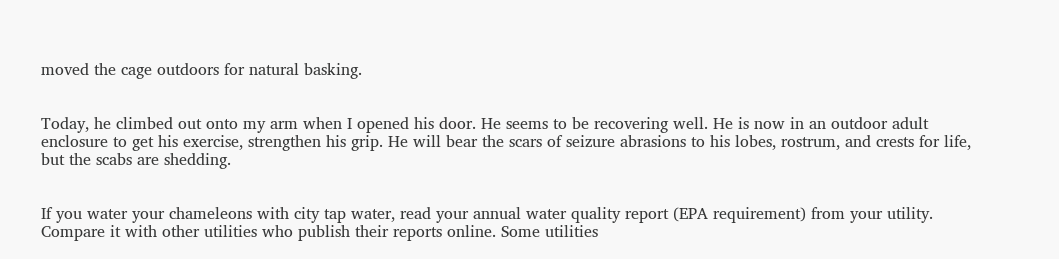moved the cage outdoors for natural basking.


Today, he climbed out onto my arm when I opened his door. He seems to be recovering well. He is now in an outdoor adult enclosure to get his exercise, strengthen his grip. He will bear the scars of seizure abrasions to his lobes, rostrum, and crests for life, but the scabs are shedding.


If you water your chameleons with city tap water, read your annual water quality report (EPA requirement) from your utility. Compare it with other utilities who publish their reports online. Some utilities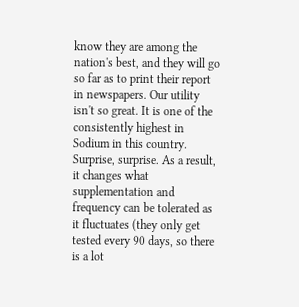know they are among the nation's best, and they will go so far as to print their report in newspapers. Our utility isn't so great. It is one of the consistently highest in Sodium in this country. Surprise, surprise. As a result, it changes what supplementation and frequency can be tolerated as it fluctuates (they only get tested every 90 days, so there is a lot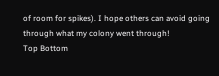of room for spikes). I hope others can avoid going through what my colony went through!
Top Bottom